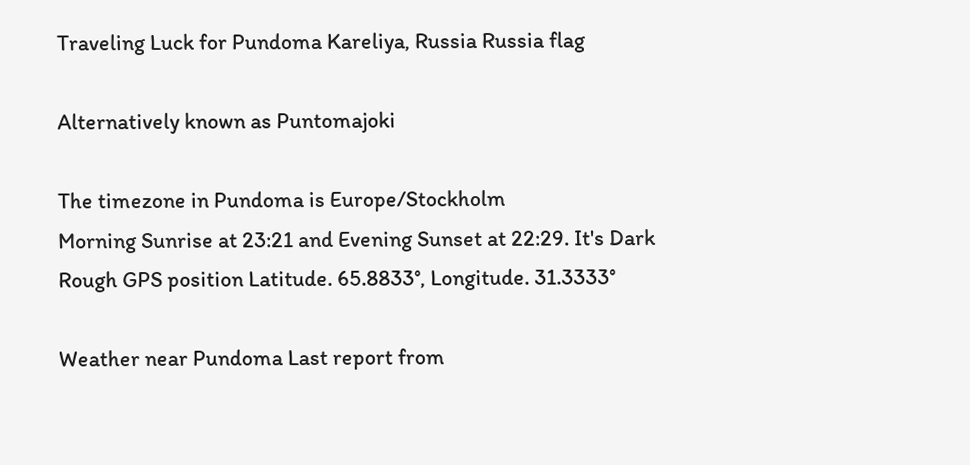Traveling Luck for Pundoma Kareliya, Russia Russia flag

Alternatively known as Puntomajoki

The timezone in Pundoma is Europe/Stockholm
Morning Sunrise at 23:21 and Evening Sunset at 22:29. It's Dark
Rough GPS position Latitude. 65.8833°, Longitude. 31.3333°

Weather near Pundoma Last report from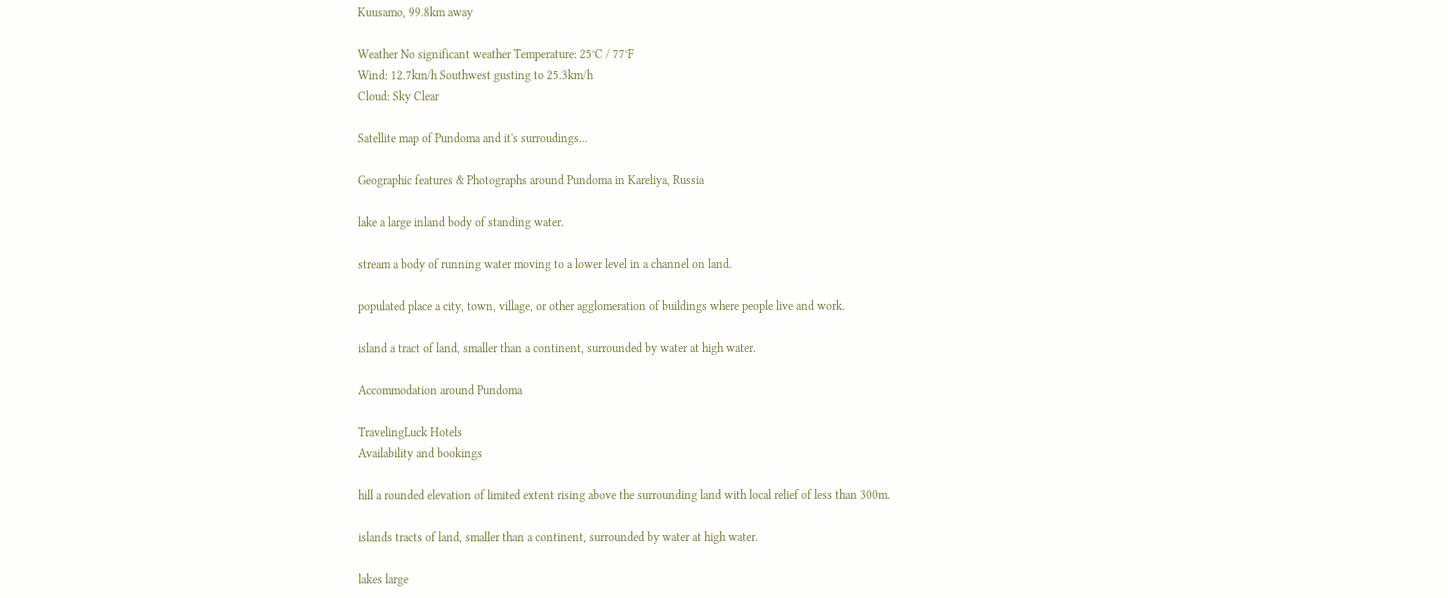Kuusamo, 99.8km away

Weather No significant weather Temperature: 25°C / 77°F
Wind: 12.7km/h Southwest gusting to 25.3km/h
Cloud: Sky Clear

Satellite map of Pundoma and it's surroudings...

Geographic features & Photographs around Pundoma in Kareliya, Russia

lake a large inland body of standing water.

stream a body of running water moving to a lower level in a channel on land.

populated place a city, town, village, or other agglomeration of buildings where people live and work.

island a tract of land, smaller than a continent, surrounded by water at high water.

Accommodation around Pundoma

TravelingLuck Hotels
Availability and bookings

hill a rounded elevation of limited extent rising above the surrounding land with local relief of less than 300m.

islands tracts of land, smaller than a continent, surrounded by water at high water.

lakes large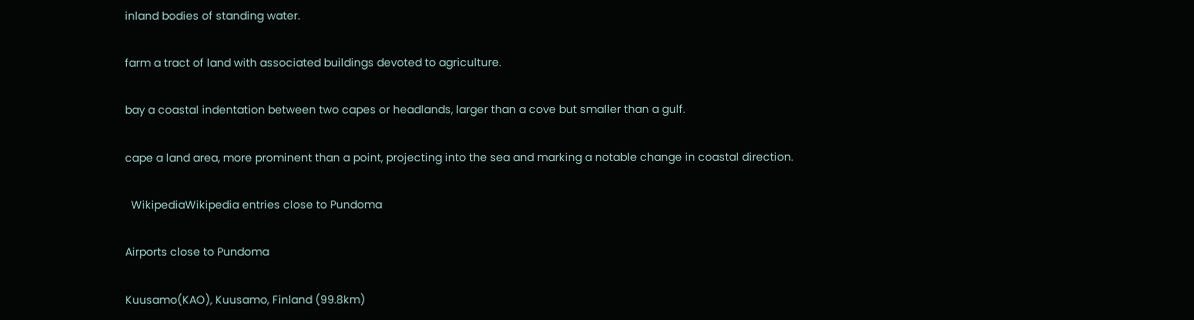inland bodies of standing water.

farm a tract of land with associated buildings devoted to agriculture.

bay a coastal indentation between two capes or headlands, larger than a cove but smaller than a gulf.

cape a land area, more prominent than a point, projecting into the sea and marking a notable change in coastal direction.

  WikipediaWikipedia entries close to Pundoma

Airports close to Pundoma

Kuusamo(KAO), Kuusamo, Finland (99.8km)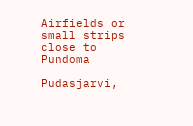Airfields or small strips close to Pundoma

Pudasjarvi,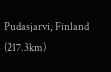Pudasjarvi, Finland (217.3km)